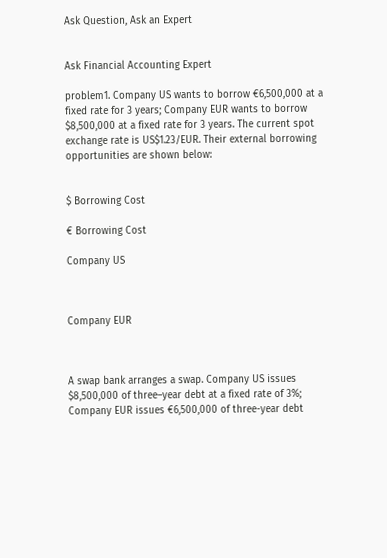Ask Question, Ask an Expert


Ask Financial Accounting Expert

problem1. Company US wants to borrow €6,500,000 at a fixed rate for 3 years; Company EUR wants to borrow $8,500,000 at a fixed rate for 3 years. The current spot exchange rate is US$1.23/EUR. Their external borrowing opportunities are shown below:


$ Borrowing Cost

€ Borrowing Cost

Company US



Company EUR



A swap bank arranges a swap. Company US issues $8,500,000 of three–year debt at a fixed rate of 3%; Company EUR issues €6,500,000 of three-year debt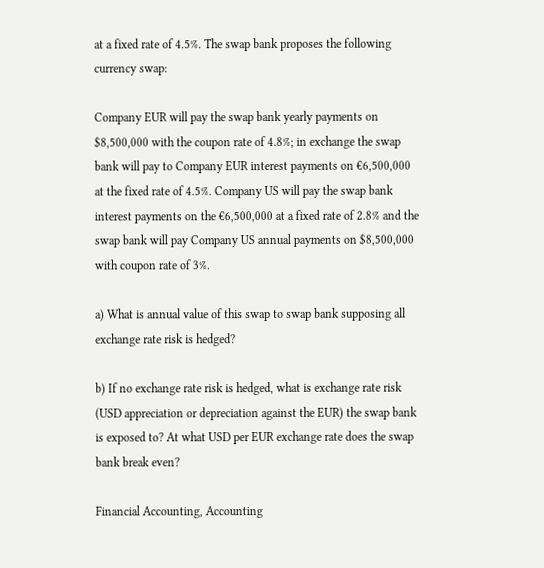at a fixed rate of 4.5%. The swap bank proposes the following currency swap:

Company EUR will pay the swap bank yearly payments on $8,500,000 with the coupon rate of 4.8%; in exchange the swap bank will pay to Company EUR interest payments on €6,500,000 at the fixed rate of 4.5%. Company US will pay the swap bank interest payments on the €6,500,000 at a fixed rate of 2.8% and the swap bank will pay Company US annual payments on $8,500,000 with coupon rate of 3%.

a) What is annual value of this swap to swap bank supposing all exchange rate risk is hedged?

b) If no exchange rate risk is hedged, what is exchange rate risk (USD appreciation or depreciation against the EUR) the swap bank is exposed to? At what USD per EUR exchange rate does the swap bank break even?

Financial Accounting, Accounting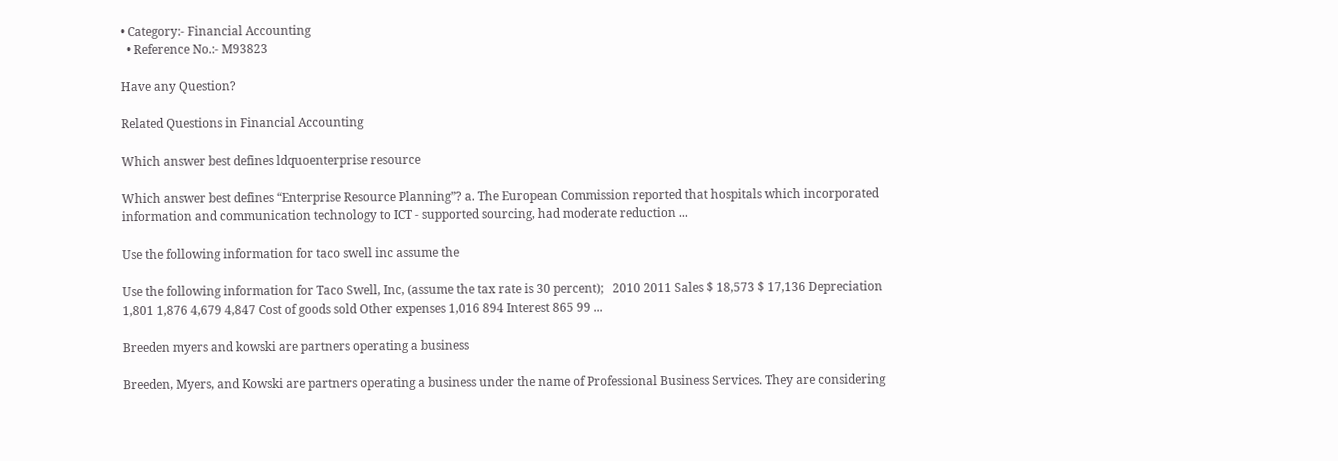• Category:- Financial Accounting
  • Reference No.:- M93823

Have any Question?

Related Questions in Financial Accounting

Which answer best defines ldquoenterprise resource

Which answer best defines “Enterprise Resource Planning”? a. The European Commission reported that hospitals which incorporated information and communication technology to ICT - supported sourcing, had moderate reduction ...

Use the following information for taco swell inc assume the

Use the following information for Taco Swell, Inc, (assume the tax rate is 30 percent);   2010 2011 Sales $ 18,573 $ 17,136 Depreciation 1,801 1,876 4,679 4,847 Cost of goods sold Other expenses 1,016 894 Interest 865 99 ...

Breeden myers and kowski are partners operating a business

Breeden, Myers, and Kowski are partners operating a business under the name of Professional Business Services. They are considering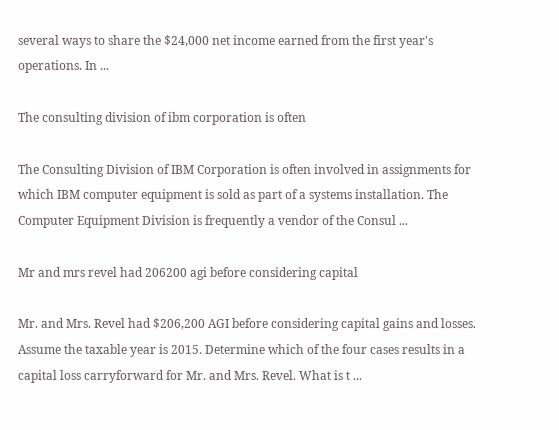several ways to share the $24,000 net income earned from the first year's operations. In ...

The consulting division of ibm corporation is often

The Consulting Division of IBM Corporation is often involved in assignments for which IBM computer equipment is sold as part of a systems installation. The Computer Equipment Division is frequently a vendor of the Consul ...

Mr and mrs revel had 206200 agi before considering capital

Mr. and Mrs. Revel had $206,200 AGI before considering capital gains and losses. Assume the taxable year is 2015. Determine which of the four cases results in a capital loss carryforward for Mr. and Mrs. Revel. What is t ...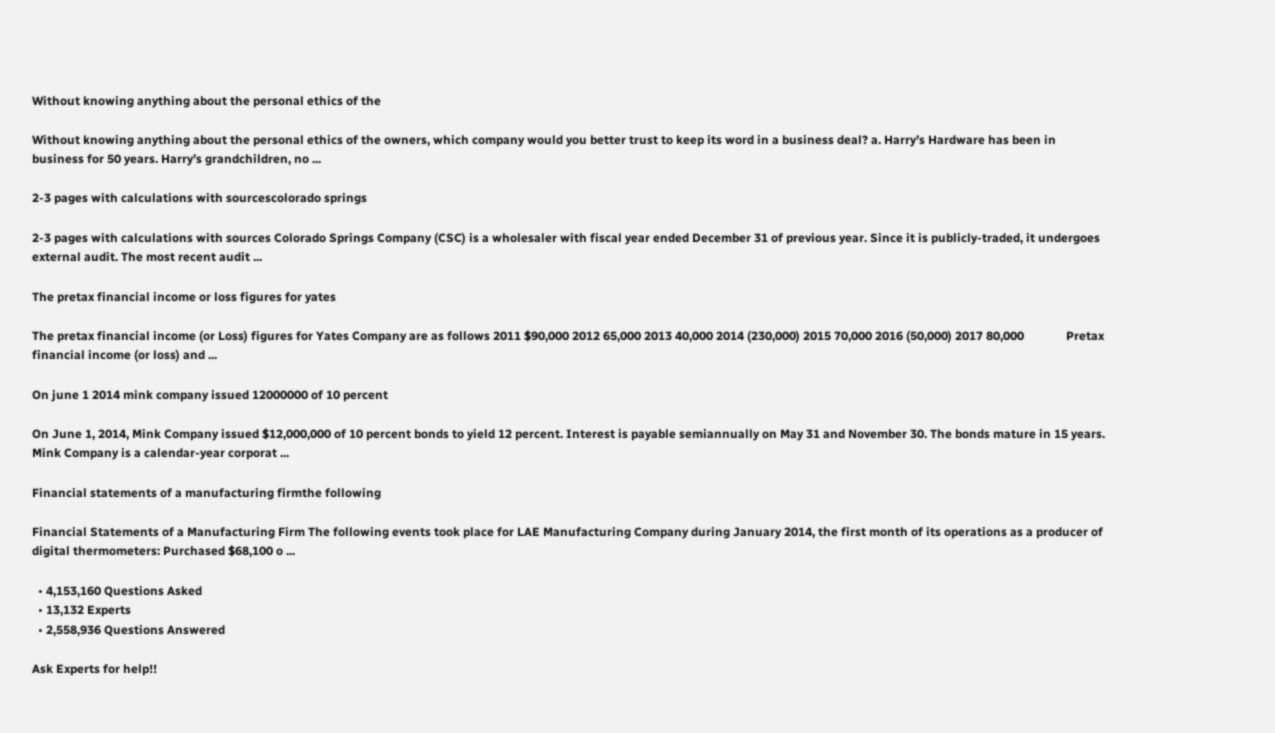Without knowing anything about the personal ethics of the

Without knowing anything about the personal ethics of the owners, which company would you better trust to keep its word in a business deal? a. Harry’s Hardware has been in business for 50 years. Harry’s grandchildren, no ...

2-3 pages with calculations with sourcescolorado springs

2-3 pages with calculations with sources Colorado Springs Company (CSC) is a wholesaler with fiscal year ended December 31 of previous year. Since it is publicly-traded, it undergoes external audit. The most recent audit ...

The pretax financial income or loss figures for yates

The pretax financial income (or Loss) figures for Yates Company are as follows 2011 $90,000 2012 65,000 2013 40,000 2014 (230,000) 2015 70,000 2016 (50,000) 2017 80,000              Pretax financial income (or loss) and ...

On june 1 2014 mink company issued 12000000 of 10 percent

On June 1, 2014, Mink Company issued $12,000,000 of 10 percent bonds to yield 12 percent. Interest is payable semiannually on May 31 and November 30. The bonds mature in 15 years. Mink Company is a calendar-year corporat ...

Financial statements of a manufacturing firmthe following

Financial Statements of a Manufacturing Firm The following events took place for LAE Manufacturing Company during January 2014, the first month of its operations as a producer of digital thermometers: Purchased $68,100 o ...

  • 4,153,160 Questions Asked
  • 13,132 Experts
  • 2,558,936 Questions Answered

Ask Experts for help!!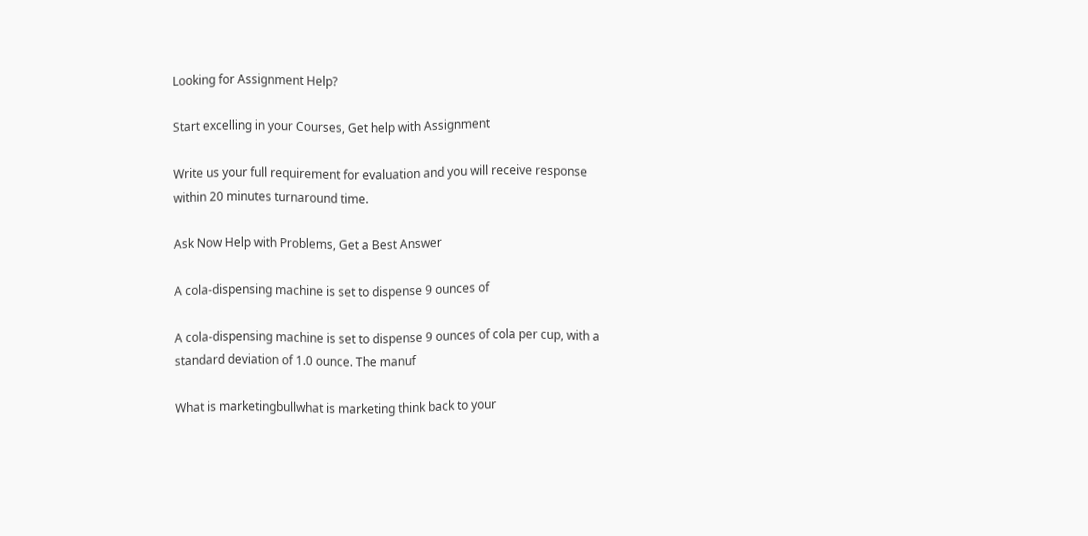Looking for Assignment Help?

Start excelling in your Courses, Get help with Assignment

Write us your full requirement for evaluation and you will receive response within 20 minutes turnaround time.

Ask Now Help with Problems, Get a Best Answer

A cola-dispensing machine is set to dispense 9 ounces of

A cola-dispensing machine is set to dispense 9 ounces of cola per cup, with a standard deviation of 1.0 ounce. The manuf

What is marketingbullwhat is marketing think back to your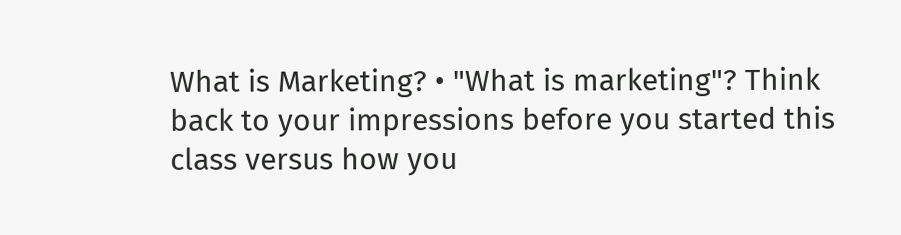What is Marketing? • "What is marketing"? Think back to your impressions before you started this class versus how you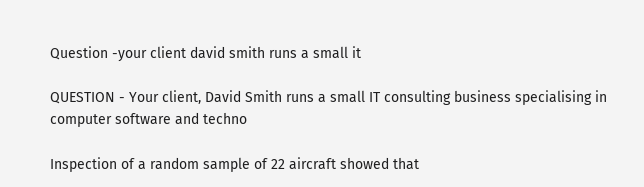Question -your client david smith runs a small it

QUESTION - Your client, David Smith runs a small IT consulting business specialising in computer software and techno

Inspection of a random sample of 22 aircraft showed that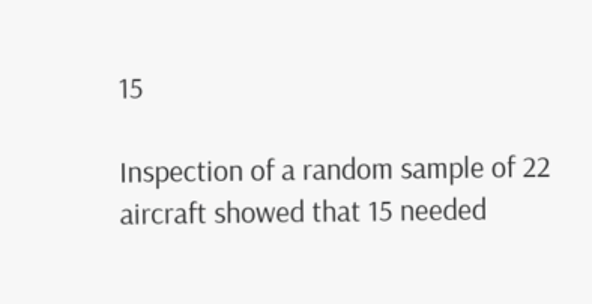15

Inspection of a random sample of 22 aircraft showed that 15 needed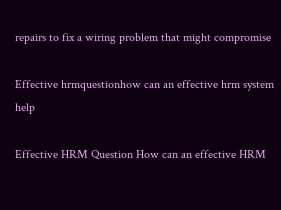repairs to fix a wiring problem that might compromise

Effective hrmquestionhow can an effective hrm system help

Effective HRM Question How can an effective HRM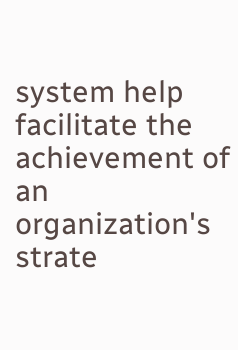system help facilitate the achievement of an organization's strate